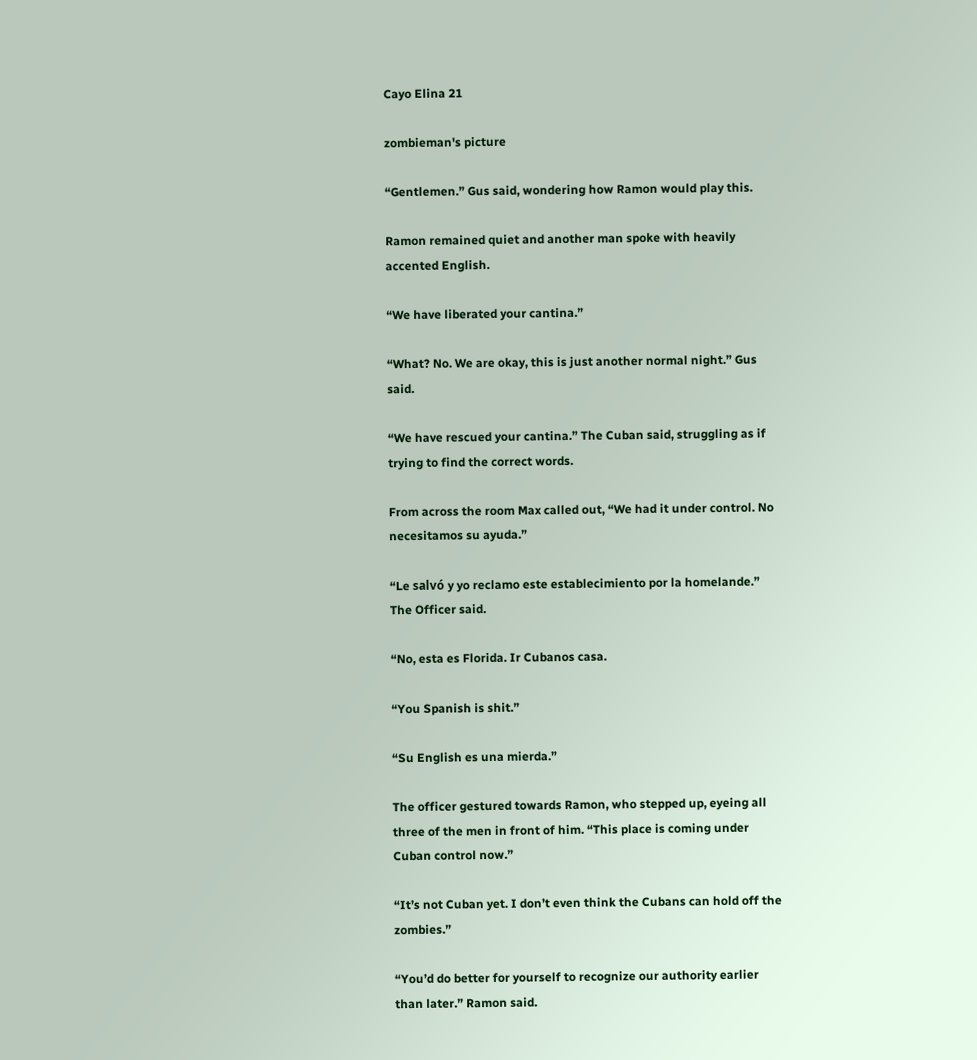Cayo Elina 21

zombieman's picture

“Gentlemen.” Gus said, wondering how Ramon would play this.

Ramon remained quiet and another man spoke with heavily accented English.

“We have liberated your cantina.”

“What? No. We are okay, this is just another normal night.” Gus said.

“We have rescued your cantina.” The Cuban said, struggling as if trying to find the correct words.

From across the room Max called out, “We had it under control. No necesitamos su ayuda.”

“Le salvó y yo reclamo este establecimiento por la homelande.” The Officer said.

“No, esta es Florida. Ir Cubanos casa.

“You Spanish is shit.”

“Su English es una mierda.”

The officer gestured towards Ramon, who stepped up, eyeing all three of the men in front of him. “This place is coming under Cuban control now.”

“It’s not Cuban yet. I don’t even think the Cubans can hold off the zombies.”

“You’d do better for yourself to recognize our authority earlier than later.” Ramon said.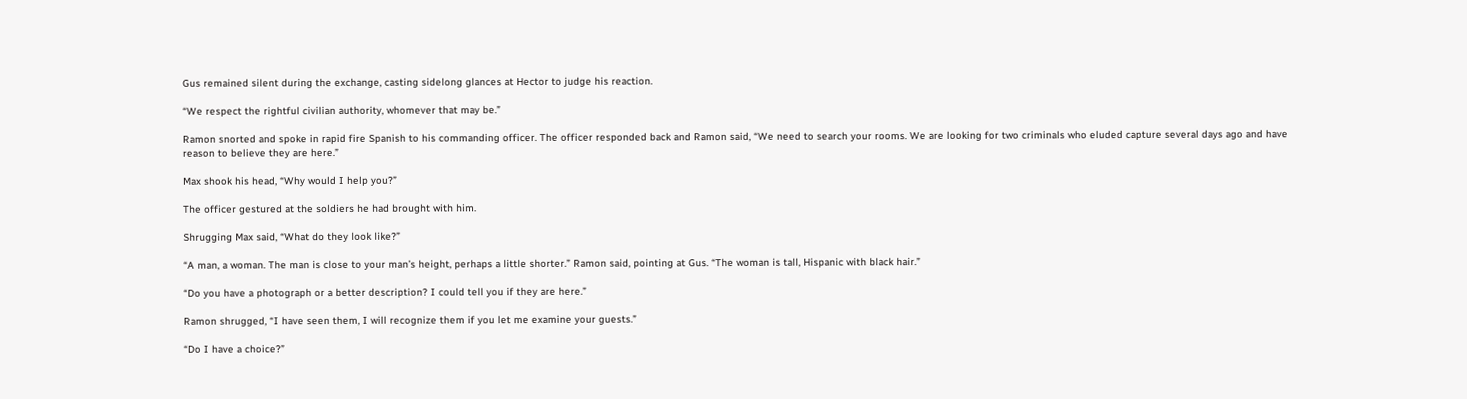Gus remained silent during the exchange, casting sidelong glances at Hector to judge his reaction.

“We respect the rightful civilian authority, whomever that may be.”

Ramon snorted and spoke in rapid fire Spanish to his commanding officer. The officer responded back and Ramon said, “We need to search your rooms. We are looking for two criminals who eluded capture several days ago and have reason to believe they are here.”

Max shook his head, “Why would I help you?”

The officer gestured at the soldiers he had brought with him.

Shrugging Max said, “What do they look like?”

“A man, a woman. The man is close to your man’s height, perhaps a little shorter.” Ramon said, pointing at Gus. “The woman is tall, Hispanic with black hair.”

“Do you have a photograph or a better description? I could tell you if they are here.”

Ramon shrugged, “I have seen them, I will recognize them if you let me examine your guests.”

“Do I have a choice?”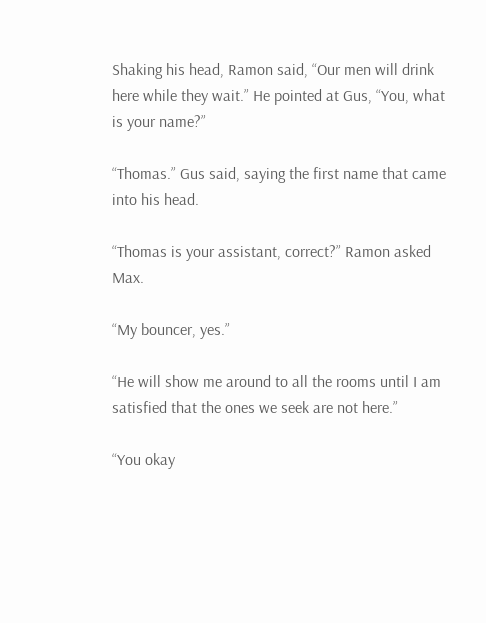Shaking his head, Ramon said, “Our men will drink here while they wait.” He pointed at Gus, “You, what is your name?”

“Thomas.” Gus said, saying the first name that came into his head.

“Thomas is your assistant, correct?” Ramon asked Max.

“My bouncer, yes.”

“He will show me around to all the rooms until I am satisfied that the ones we seek are not here.”

“You okay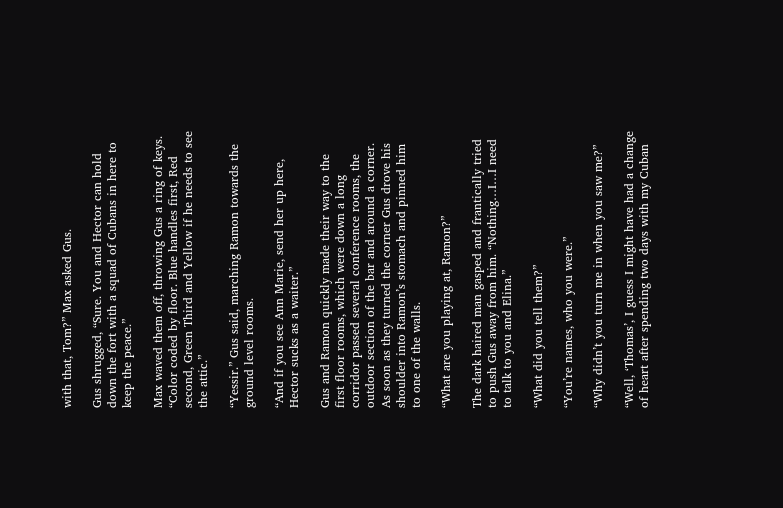with that, Tom?” Max asked Gus.

Gus shrugged, “Sure. You and Hector can hold down the fort with a squad of Cubans in here to keep the peace.”

Max waved them off, throwing Gus a ring of keys. “Color coded by floor. Blue handles first, Red second, Green Third and Yellow if he needs to see the attic.”

“Yessir.” Gus said, marching Ramon towards the ground level rooms.

“And if you see Ann Marie, send her up here, Hector sucks as a waiter.”

Gus and Ramon quickly made their way to the first floor rooms, which were down a long corridor passed several conference rooms, the outdoor section of the bar and around a corner. As soon as they turned the corner Gus drove his shoulder into Ramon’s stomach and pinned him to one of the walls.

“What are you playing at, Ramon?”

The dark haired man gasped and frantically tried to push Gus away from him. “Nothing…I…I need to talk to you and Elina.”

“What did you tell them?”

“You’re names, who you were.”

“Why didn’t you turn me in when you saw me?”

“Well, ‘Thomas’, I guess I might have had a change of heart after spending two days with my Cuban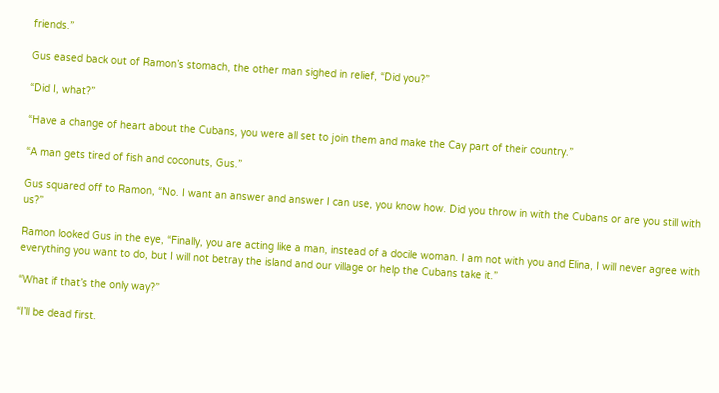friends.”

Gus eased back out of Ramon’s stomach, the other man sighed in relief, “Did you?”

“Did I, what?”

“Have a change of heart about the Cubans, you were all set to join them and make the Cay part of their country.”

“A man gets tired of fish and coconuts, Gus.”

Gus squared off to Ramon, “No. I want an answer and answer I can use, you know how. Did you throw in with the Cubans or are you still with us?”

Ramon looked Gus in the eye, “Finally, you are acting like a man, instead of a docile woman. I am not with you and Elina, I will never agree with everything you want to do, but I will not betray the island and our village or help the Cubans take it.”

“What if that’s the only way?”

“I’ll be dead first.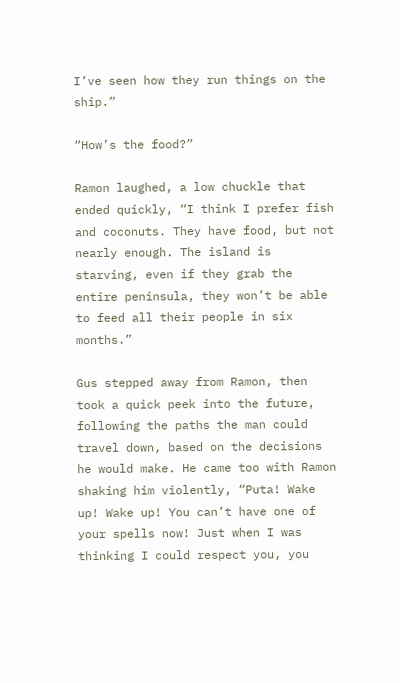I’ve seen how they run things on the ship.”

“How’s the food?”

Ramon laughed, a low chuckle that ended quickly, “I think I prefer fish and coconuts. They have food, but not nearly enough. The island is starving, even if they grab the entire peninsula, they won’t be able to feed all their people in six months.”

Gus stepped away from Ramon, then took a quick peek into the future, following the paths the man could travel down, based on the decisions he would make. He came too with Ramon shaking him violently, “Puta! Wake up! Wake up! You can’t have one of your spells now! Just when I was thinking I could respect you, you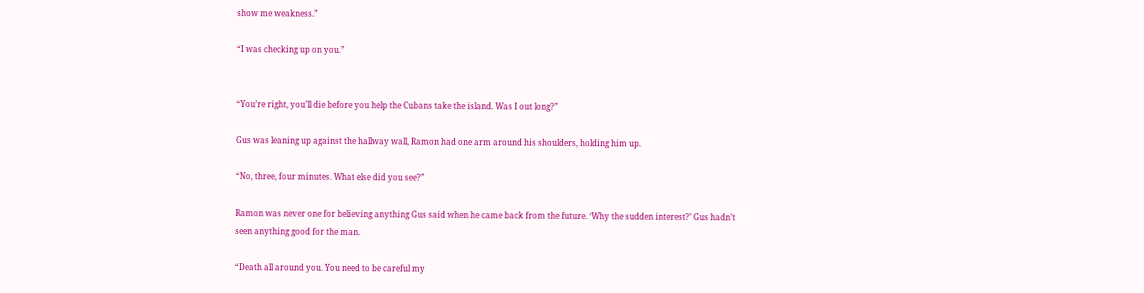show me weakness.”

“I was checking up on you.”


“You’re right, you’ll die before you help the Cubans take the island. Was I out long?”

Gus was leaning up against the hallway wall, Ramon had one arm around his shoulders, holding him up.

“No, three, four minutes. What else did you see?”

Ramon was never one for believing anything Gus said when he came back from the future. ‘Why the sudden interest?’ Gus hadn’t seen anything good for the man.

“Death all around you. You need to be careful my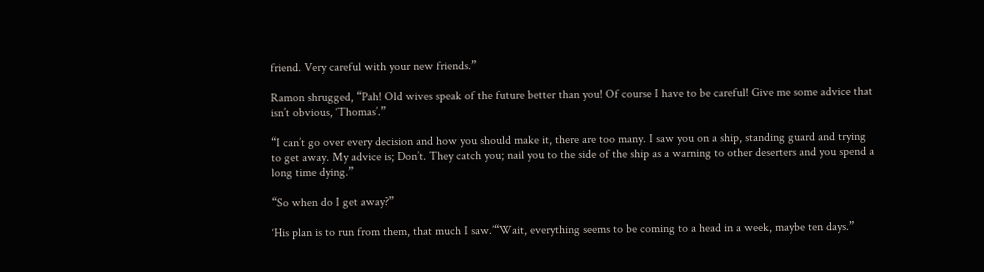friend. Very careful with your new friends.”

Ramon shrugged, “Pah! Old wives speak of the future better than you! Of course I have to be careful! Give me some advice that isn’t obvious, ‘Thomas’.”

“I can’t go over every decision and how you should make it, there are too many. I saw you on a ship, standing guard and trying to get away. My advice is; Don’t. They catch you; nail you to the side of the ship as a warning to other deserters and you spend a long time dying.”

“So when do I get away?”

‘His plan is to run from them, that much I saw.’“Wait, everything seems to be coming to a head in a week, maybe ten days.”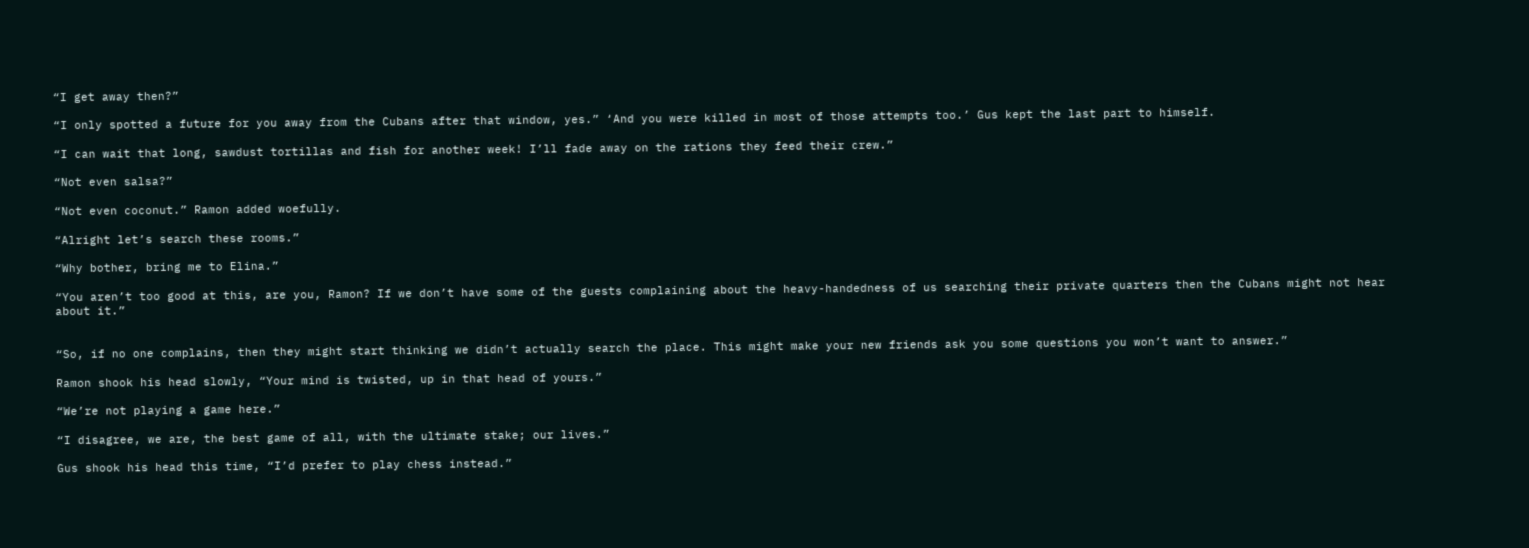“I get away then?”

“I only spotted a future for you away from the Cubans after that window, yes.” ‘And you were killed in most of those attempts too.’ Gus kept the last part to himself.

“I can wait that long, sawdust tortillas and fish for another week! I’ll fade away on the rations they feed their crew.”

“Not even salsa?”

“Not even coconut.” Ramon added woefully.

“Alright let’s search these rooms.”

“Why bother, bring me to Elina.”

“You aren’t too good at this, are you, Ramon? If we don’t have some of the guests complaining about the heavy-handedness of us searching their private quarters then the Cubans might not hear about it.”


“So, if no one complains, then they might start thinking we didn’t actually search the place. This might make your new friends ask you some questions you won’t want to answer.”

Ramon shook his head slowly, “Your mind is twisted, up in that head of yours.”

“We’re not playing a game here.”

“I disagree, we are, the best game of all, with the ultimate stake; our lives.”

Gus shook his head this time, “I’d prefer to play chess instead.”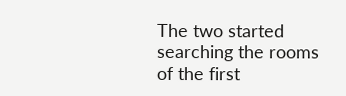The two started searching the rooms of the first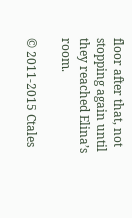floor after that, not stopping again until they reached Elina’s room.

© 2011-2015 Ctales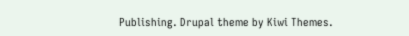Publishing. Drupal theme by Kiwi Themes.